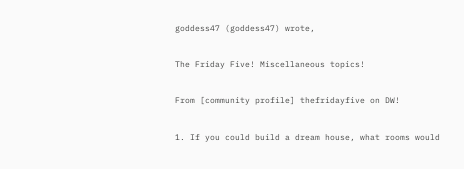goddess47 (goddess47) wrote,

The Friday Five! Miscellaneous topics!

From [community profile] thefridayfive on DW!

1. If you could build a dream house, what rooms would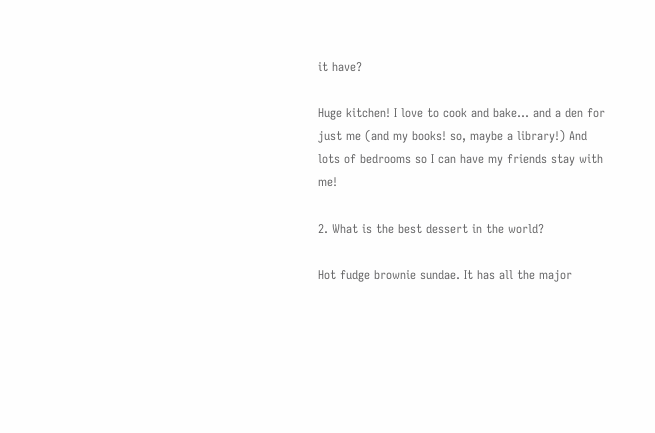it have?

Huge kitchen! I love to cook and bake... and a den for just me (and my books! so, maybe a library!) And lots of bedrooms so I can have my friends stay with me!

2. What is the best dessert in the world?

Hot fudge brownie sundae. It has all the major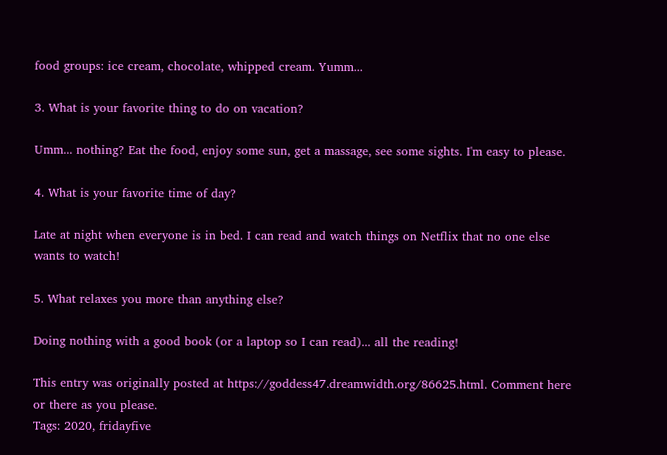food groups: ice cream, chocolate, whipped cream. Yumm...

3. What is your favorite thing to do on vacation?

Umm... nothing? Eat the food, enjoy some sun, get a massage, see some sights. I'm easy to please.

4. What is your favorite time of day?

Late at night when everyone is in bed. I can read and watch things on Netflix that no one else wants to watch!

5. What relaxes you more than anything else?

Doing nothing with a good book (or a laptop so I can read)... all the reading!

This entry was originally posted at https://goddess47.dreamwidth.org/86625.html. Comment here or there as you please.
Tags: 2020, fridayfive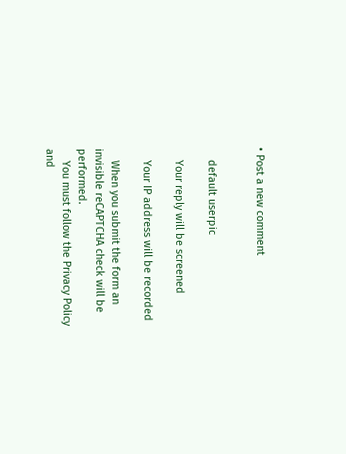• Post a new comment


    default userpic

    Your reply will be screened

    Your IP address will be recorded

    When you submit the form an invisible reCAPTCHA check will be performed.
    You must follow the Privacy Policy and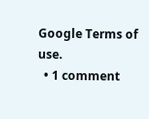Google Terms of use.
  • 1 comment